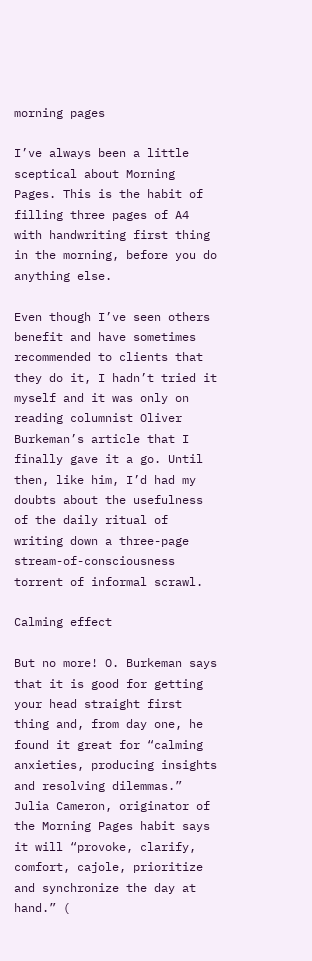morning pages

I’ve always been a little sceptical about Morning Pages. This is the habit of filling three pages of A4 with handwriting first thing in the morning, before you do anything else.

Even though I’ve seen others benefit and have sometimes recommended to clients that they do it, I hadn’t tried it myself and it was only on reading columnist Oliver Burkeman’s article that I finally gave it a go. Until then, like him, I’d had my doubts about the usefulness of the daily ritual of writing down a three-page stream-of-consciousness torrent of informal scrawl.

Calming effect

But no more! O. Burkeman says that it is good for getting your head straight first thing and, from day one, he found it great for “calming anxieties, producing insights and resolving dilemmas.” Julia Cameron, originator of the Morning Pages habit says it will “provoke, clarify, comfort, cajole, prioritize and synchronize the day at hand.” (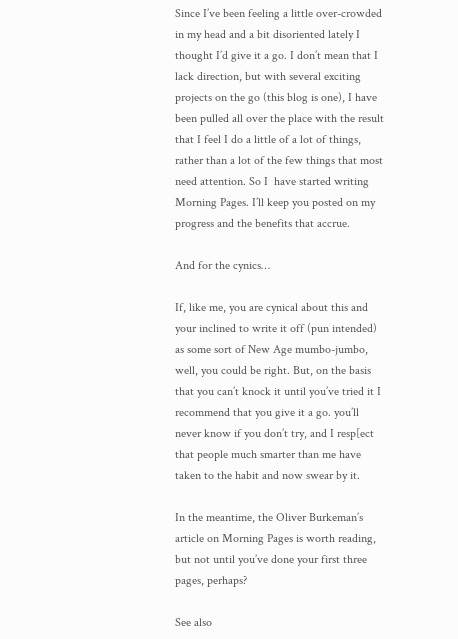Since I’ve been feeling a little over-crowded in my head and a bit disoriented lately I thought I’d give it a go. I don’t mean that I lack direction, but with several exciting projects on the go (this blog is one), I have been pulled all over the place with the result that I feel I do a little of a lot of things, rather than a lot of the few things that most need attention. So I  have started writing Morning Pages. I’ll keep you posted on my progress and the benefits that accrue.

And for the cynics…

If, like me, you are cynical about this and your inclined to write it off (pun intended) as some sort of New Age mumbo-jumbo, well, you could be right. But, on the basis that you can’t knock it until you’ve tried it I recommend that you give it a go. you’ll never know if you don’t try, and I resp[ect that people much smarter than me have taken to the habit and now swear by it.

In the meantime, the Oliver Burkeman’s article on Morning Pages is worth reading, but not until you’ve done your first three pages, perhaps?

See also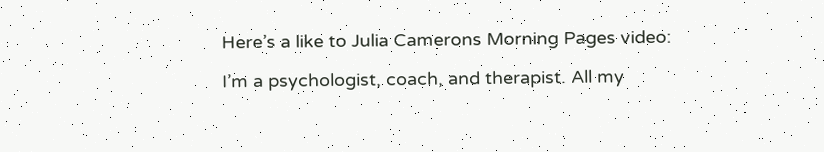Here’s a like to Julia Camerons Morning Pages video:

I’m a psychologist, coach, and therapist. All my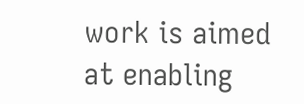work is aimed at enabling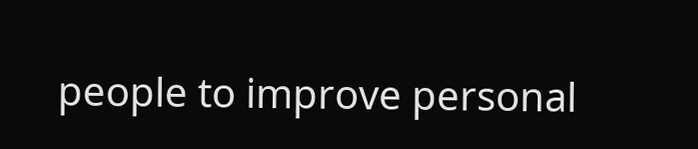people to improve personal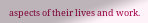aspects of their lives and work.